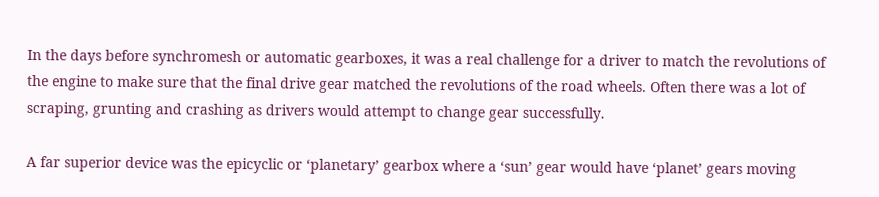In the days before synchromesh or automatic gearboxes, it was a real challenge for a driver to match the revolutions of the engine to make sure that the final drive gear matched the revolutions of the road wheels. Often there was a lot of scraping, grunting and crashing as drivers would attempt to change gear successfully.

A far superior device was the epicyclic or ‘planetary’ gearbox where a ‘sun’ gear would have ‘planet’ gears moving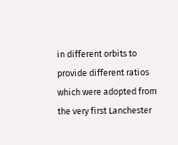in different orbits to provide different ratios which were adopted from the very first Lanchester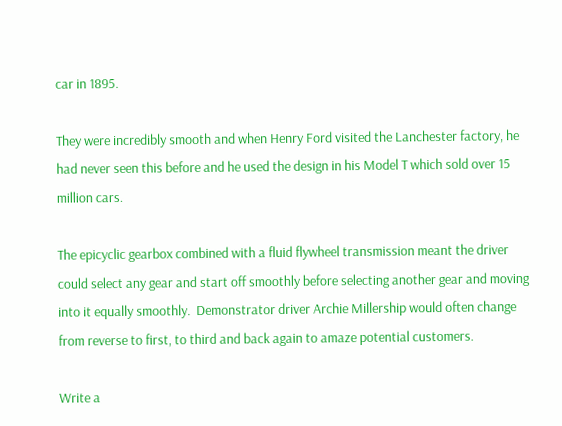car in 1895.

They were incredibly smooth and when Henry Ford visited the Lanchester factory, he had never seen this before and he used the design in his Model T which sold over 15 million cars.

The epicyclic gearbox combined with a fluid flywheel transmission meant the driver could select any gear and start off smoothly before selecting another gear and moving into it equally smoothly.  Demonstrator driver Archie Millership would often change from reverse to first, to third and back again to amaze potential customers.

Write a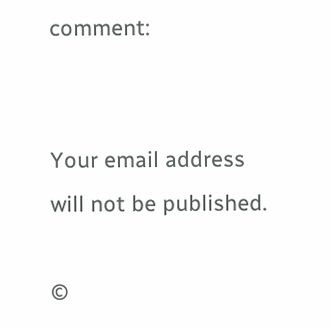comment:


Your email address will not be published.

©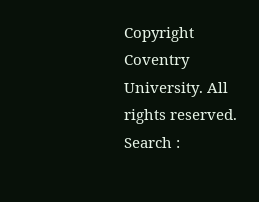Copyright Coventry University. All rights reserved.    Search :